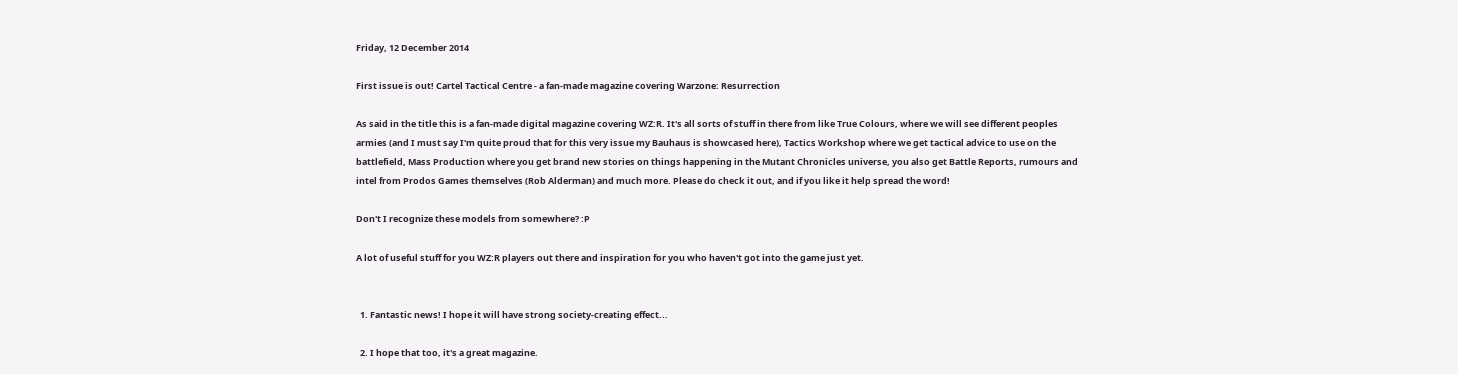Friday, 12 December 2014

First issue is out! Cartel Tactical Centre - a fan-made magazine covering Warzone: Resurrection

As said in the title this is a fan-made digital magazine covering WZ:R. It's all sorts of stuff in there from like True Colours, where we will see different peoples armies (and I must say I'm quite proud that for this very issue my Bauhaus is showcased here), Tactics Workshop where we get tactical advice to use on the battlefield, Mass Production where you get brand new stories on things happening in the Mutant Chronicles universe, you also get Battle Reports, rumours and intel from Prodos Games themselves (Rob Alderman) and much more. Please do check it out, and if you like it help spread the word!

Don't I recognize these models from somewhere? :P

A lot of useful stuff for you WZ:R players out there and inspiration for you who haven't got into the game just yet.


  1. Fantastic news! I hope it will have strong society-creating effect...

  2. I hope that too, it's a great magazine.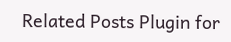Related Posts Plugin for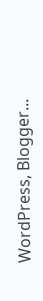WordPress, Blogger...